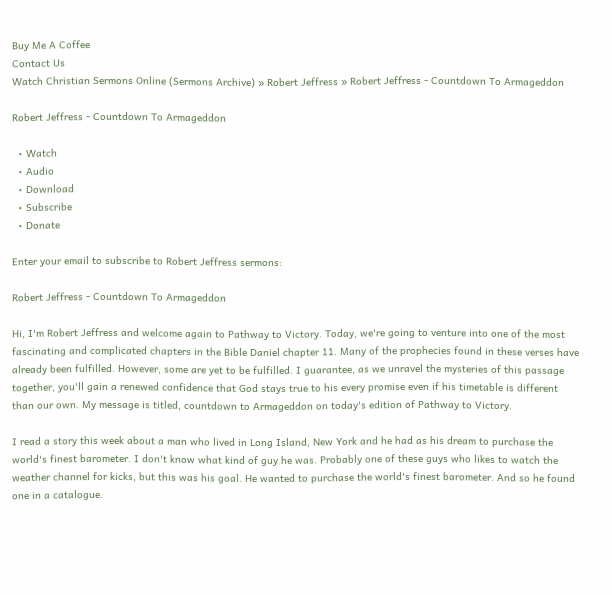Buy Me A Coffee
Contact Us
Watch Christian Sermons Online (Sermons Archive) » Robert Jeffress » Robert Jeffress - Countdown To Armageddon

Robert Jeffress - Countdown To Armageddon

  • Watch
  • Audio
  • Download
  • Subscribe
  • Donate

Enter your email to subscribe to Robert Jeffress sermons:

Robert Jeffress - Countdown To Armageddon

Hi, I'm Robert Jeffress and welcome again to Pathway to Victory. Today, we're going to venture into one of the most fascinating and complicated chapters in the Bible Daniel chapter 11. Many of the prophecies found in these verses have already been fulfilled. However, some are yet to be fulfilled. I guarantee, as we unravel the mysteries of this passage together, you'll gain a renewed confidence that God stays true to his every promise even if his timetable is different than our own. My message is titled, countdown to Armageddon on today's edition of Pathway to Victory.

I read a story this week about a man who lived in Long Island, New York and he had as his dream to purchase the world's finest barometer. I don't know what kind of guy he was. Probably one of these guys who likes to watch the weather channel for kicks, but this was his goal. He wanted to purchase the world's finest barometer. And so he found one in a catalogue.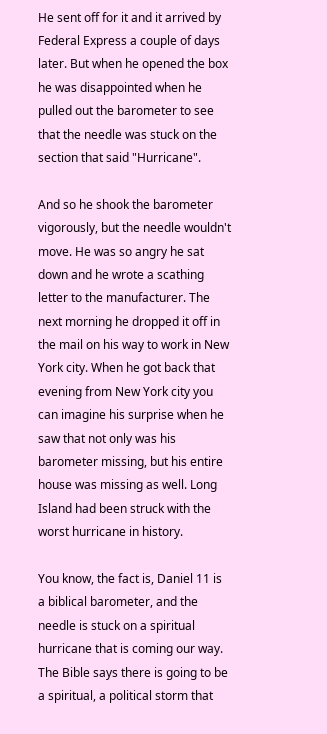He sent off for it and it arrived by Federal Express a couple of days later. But when he opened the box he was disappointed when he pulled out the barometer to see that the needle was stuck on the section that said "Hurricane".

And so he shook the barometer vigorously, but the needle wouldn't move. He was so angry he sat down and he wrote a scathing letter to the manufacturer. The next morning he dropped it off in the mail on his way to work in New York city. When he got back that evening from New York city you can imagine his surprise when he saw that not only was his barometer missing, but his entire house was missing as well. Long Island had been struck with the worst hurricane in history.

You know, the fact is, Daniel 11 is a biblical barometer, and the needle is stuck on a spiritual hurricane that is coming our way. The Bible says there is going to be a spiritual, a political storm that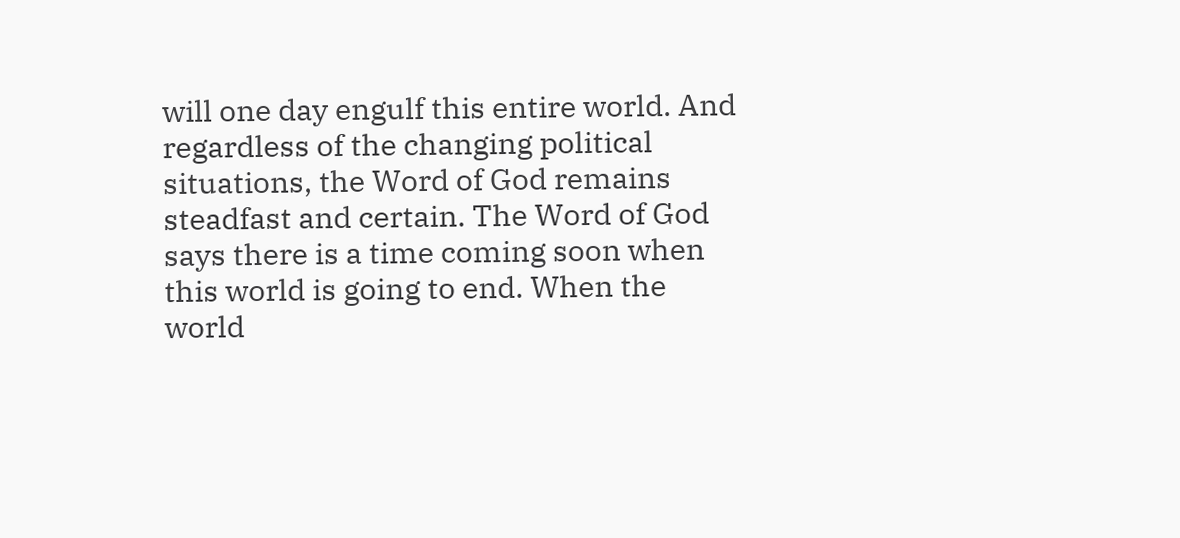will one day engulf this entire world. And regardless of the changing political situations, the Word of God remains steadfast and certain. The Word of God says there is a time coming soon when this world is going to end. When the world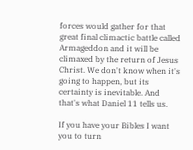forces would gather for that great final climactic battle called Armageddon and it will be climaxed by the return of Jesus Christ. We don't know when it's going to happen, but its certainty is inevitable. And that's what Daniel 11 tells us.

If you have your Bibles I want you to turn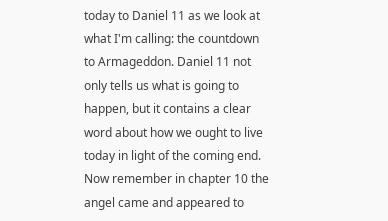today to Daniel 11 as we look at what I'm calling: the countdown to Armageddon. Daniel 11 not only tells us what is going to happen, but it contains a clear word about how we ought to live today in light of the coming end. Now remember in chapter 10 the angel came and appeared to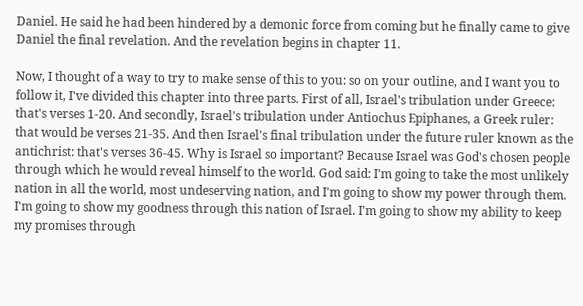Daniel. He said he had been hindered by a demonic force from coming but he finally came to give Daniel the final revelation. And the revelation begins in chapter 11.

Now, I thought of a way to try to make sense of this to you: so on your outline, and I want you to follow it, I've divided this chapter into three parts. First of all, Israel's tribulation under Greece: that's verses 1-20. And secondly, Israel's tribulation under Antiochus Epiphanes, a Greek ruler: that would be verses 21-35. And then Israel's final tribulation under the future ruler known as the antichrist: that's verses 36-45. Why is Israel so important? Because Israel was God's chosen people through which he would reveal himself to the world. God said: I'm going to take the most unlikely nation in all the world, most undeserving nation, and I'm going to show my power through them. I'm going to show my goodness through this nation of Israel. I'm going to show my ability to keep my promises through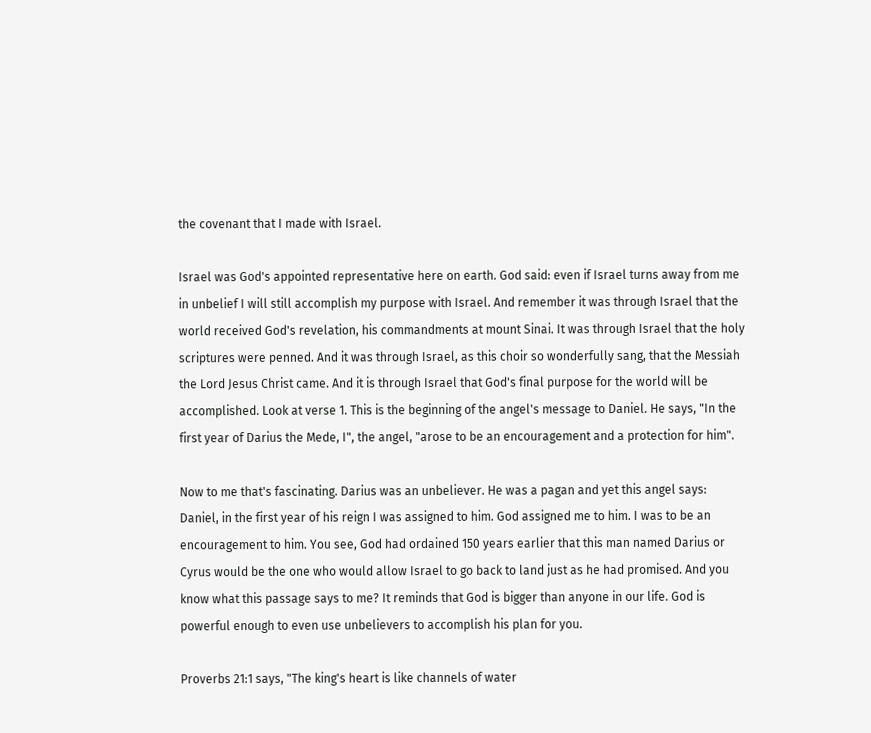the covenant that I made with Israel.

Israel was God's appointed representative here on earth. God said: even if Israel turns away from me in unbelief I will still accomplish my purpose with Israel. And remember it was through Israel that the world received God's revelation, his commandments at mount Sinai. It was through Israel that the holy scriptures were penned. And it was through Israel, as this choir so wonderfully sang, that the Messiah the Lord Jesus Christ came. And it is through Israel that God's final purpose for the world will be accomplished. Look at verse 1. This is the beginning of the angel's message to Daniel. He says, "In the first year of Darius the Mede, I", the angel, "arose to be an encouragement and a protection for him".

Now to me that's fascinating. Darius was an unbeliever. He was a pagan and yet this angel says: Daniel, in the first year of his reign I was assigned to him. God assigned me to him. I was to be an encouragement to him. You see, God had ordained 150 years earlier that this man named Darius or Cyrus would be the one who would allow Israel to go back to land just as he had promised. And you know what this passage says to me? It reminds that God is bigger than anyone in our life. God is powerful enough to even use unbelievers to accomplish his plan for you.

Proverbs 21:1 says, "The king's heart is like channels of water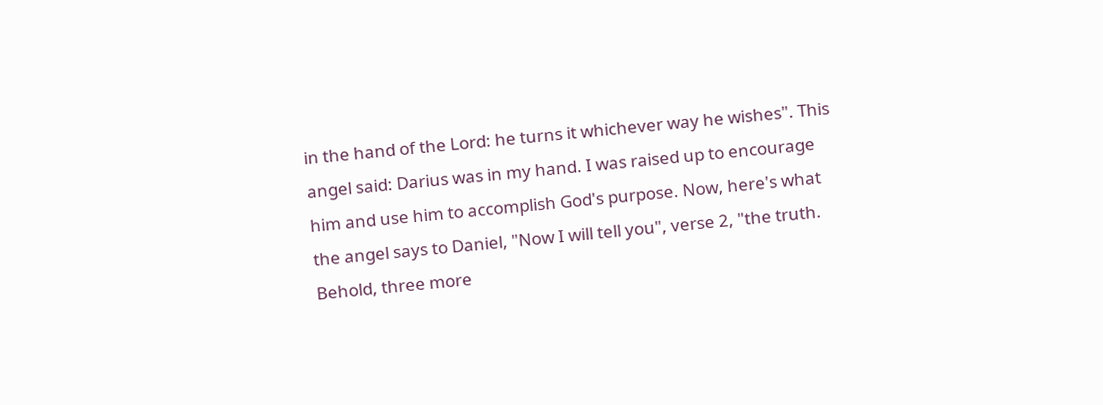in the hand of the Lord: he turns it whichever way he wishes". This angel said: Darius was in my hand. I was raised up to encourage him and use him to accomplish God's purpose. Now, here's what the angel says to Daniel, "Now I will tell you", verse 2, "the truth. Behold, three more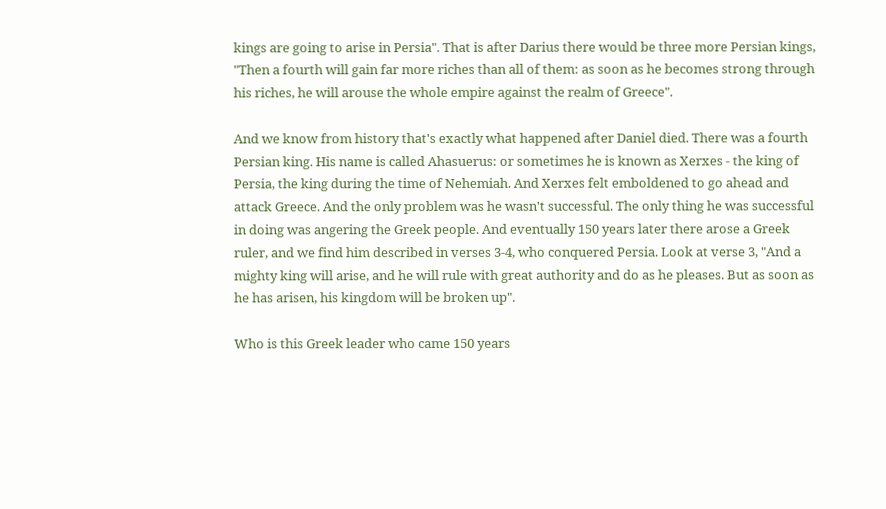kings are going to arise in Persia". That is after Darius there would be three more Persian kings, "Then a fourth will gain far more riches than all of them: as soon as he becomes strong through his riches, he will arouse the whole empire against the realm of Greece".

And we know from history that's exactly what happened after Daniel died. There was a fourth Persian king. His name is called Ahasuerus: or sometimes he is known as Xerxes - the king of Persia, the king during the time of Nehemiah. And Xerxes felt emboldened to go ahead and attack Greece. And the only problem was he wasn't successful. The only thing he was successful in doing was angering the Greek people. And eventually 150 years later there arose a Greek ruler, and we find him described in verses 3-4, who conquered Persia. Look at verse 3, "And a mighty king will arise, and he will rule with great authority and do as he pleases. But as soon as he has arisen, his kingdom will be broken up".

Who is this Greek leader who came 150 years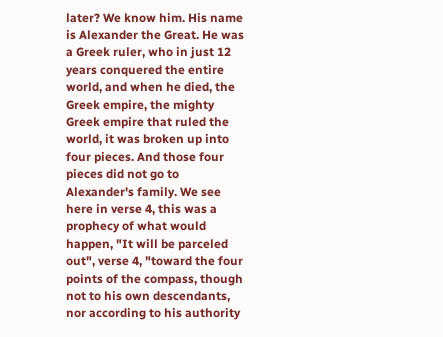later? We know him. His name is Alexander the Great. He was a Greek ruler, who in just 12 years conquered the entire world, and when he died, the Greek empire, the mighty Greek empire that ruled the world, it was broken up into four pieces. And those four pieces did not go to Alexander's family. We see here in verse 4, this was a prophecy of what would happen, "It will be parceled out", verse 4, "toward the four points of the compass, though not to his own descendants, nor according to his authority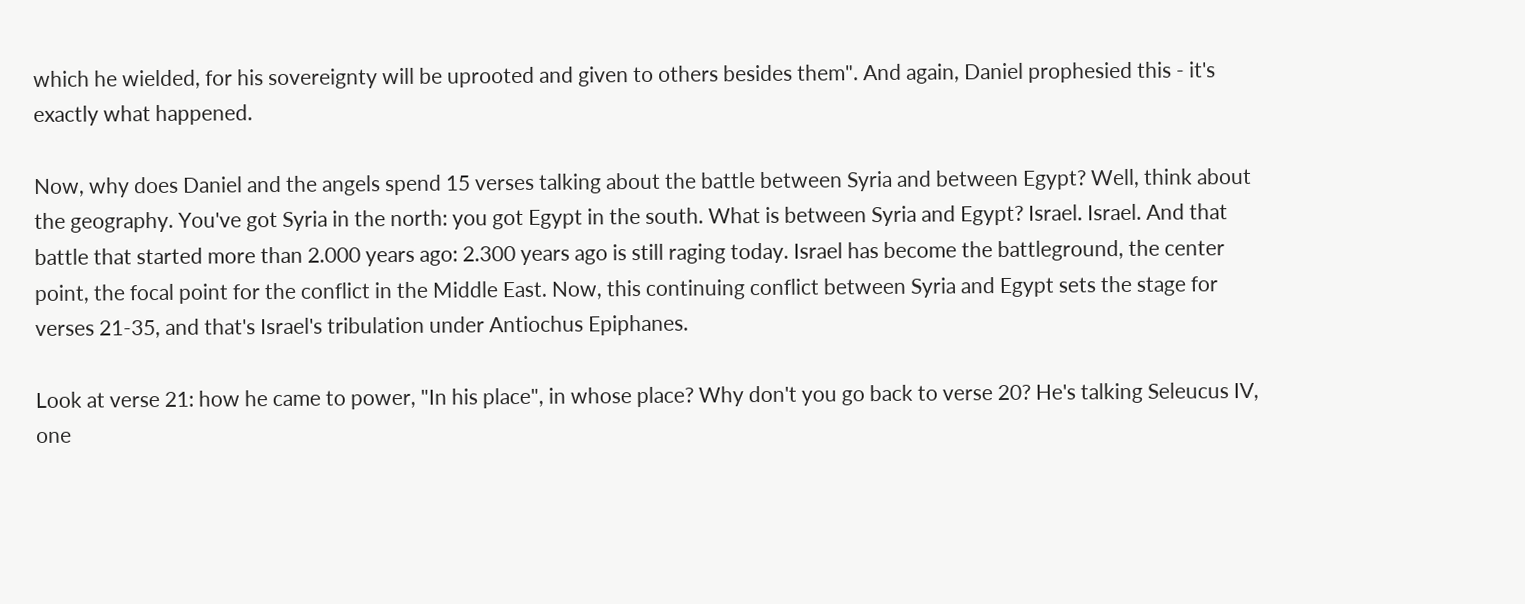which he wielded, for his sovereignty will be uprooted and given to others besides them". And again, Daniel prophesied this - it's exactly what happened.

Now, why does Daniel and the angels spend 15 verses talking about the battle between Syria and between Egypt? Well, think about the geography. You've got Syria in the north: you got Egypt in the south. What is between Syria and Egypt? Israel. Israel. And that battle that started more than 2.000 years ago: 2.300 years ago is still raging today. Israel has become the battleground, the center point, the focal point for the conflict in the Middle East. Now, this continuing conflict between Syria and Egypt sets the stage for verses 21-35, and that's Israel's tribulation under Antiochus Epiphanes.

Look at verse 21: how he came to power, "In his place", in whose place? Why don't you go back to verse 20? He's talking Seleucus IV, one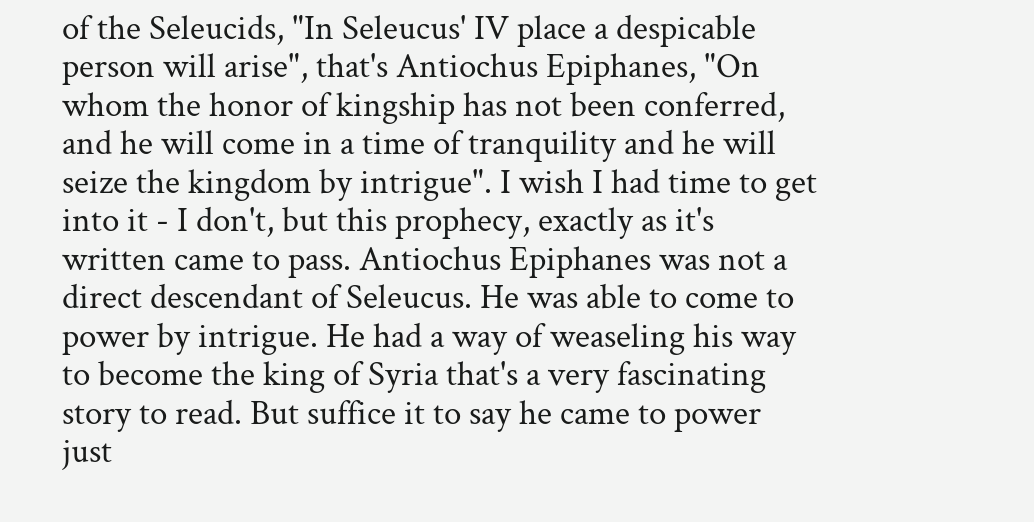of the Seleucids, "In Seleucus' IV place a despicable person will arise", that's Antiochus Epiphanes, "On whom the honor of kingship has not been conferred, and he will come in a time of tranquility and he will seize the kingdom by intrigue". I wish I had time to get into it - I don't, but this prophecy, exactly as it's written came to pass. Antiochus Epiphanes was not a direct descendant of Seleucus. He was able to come to power by intrigue. He had a way of weaseling his way to become the king of Syria that's a very fascinating story to read. But suffice it to say he came to power just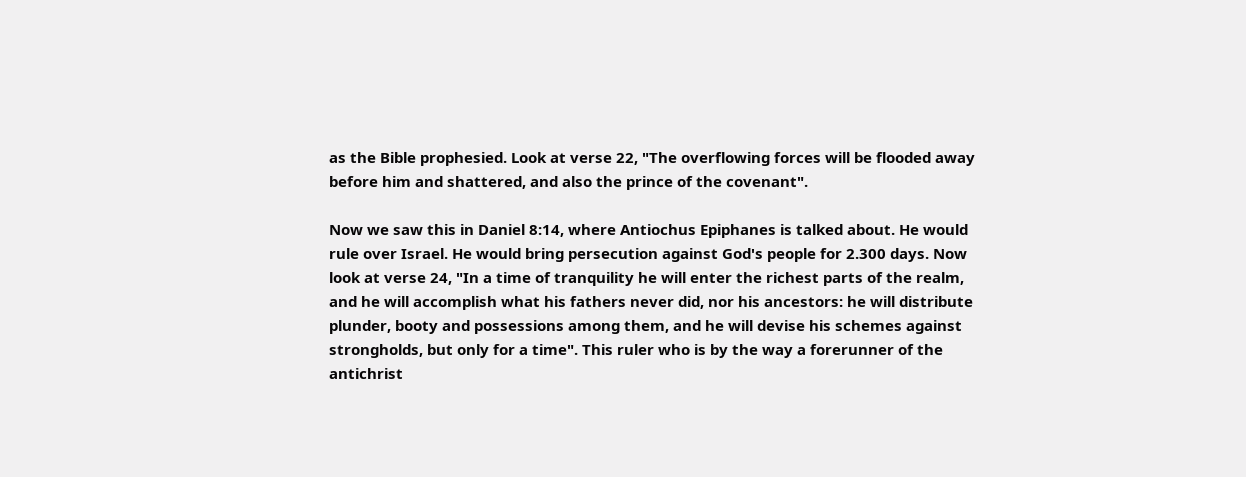as the Bible prophesied. Look at verse 22, "The overflowing forces will be flooded away before him and shattered, and also the prince of the covenant".

Now we saw this in Daniel 8:14, where Antiochus Epiphanes is talked about. He would rule over Israel. He would bring persecution against God's people for 2.300 days. Now look at verse 24, "In a time of tranquility he will enter the richest parts of the realm, and he will accomplish what his fathers never did, nor his ancestors: he will distribute plunder, booty and possessions among them, and he will devise his schemes against strongholds, but only for a time". This ruler who is by the way a forerunner of the antichrist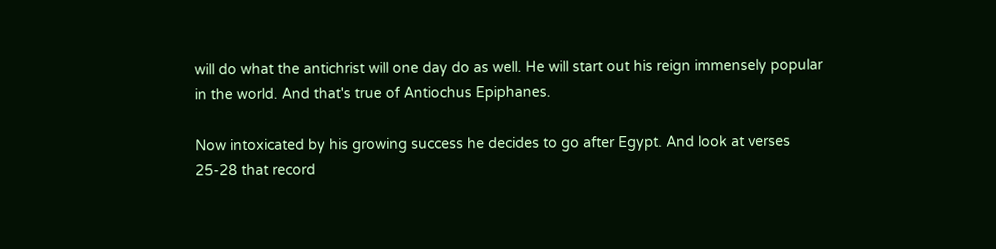will do what the antichrist will one day do as well. He will start out his reign immensely popular in the world. And that's true of Antiochus Epiphanes.

Now intoxicated by his growing success he decides to go after Egypt. And look at verses 25-28 that record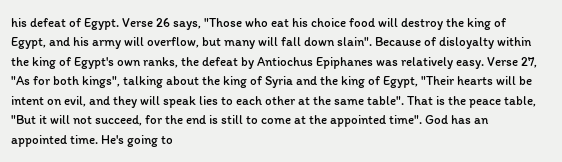his defeat of Egypt. Verse 26 says, "Those who eat his choice food will destroy the king of Egypt, and his army will overflow, but many will fall down slain". Because of disloyalty within the king of Egypt's own ranks, the defeat by Antiochus Epiphanes was relatively easy. Verse 27, "As for both kings", talking about the king of Syria and the king of Egypt, "Their hearts will be intent on evil, and they will speak lies to each other at the same table". That is the peace table, "But it will not succeed, for the end is still to come at the appointed time". God has an appointed time. He's going to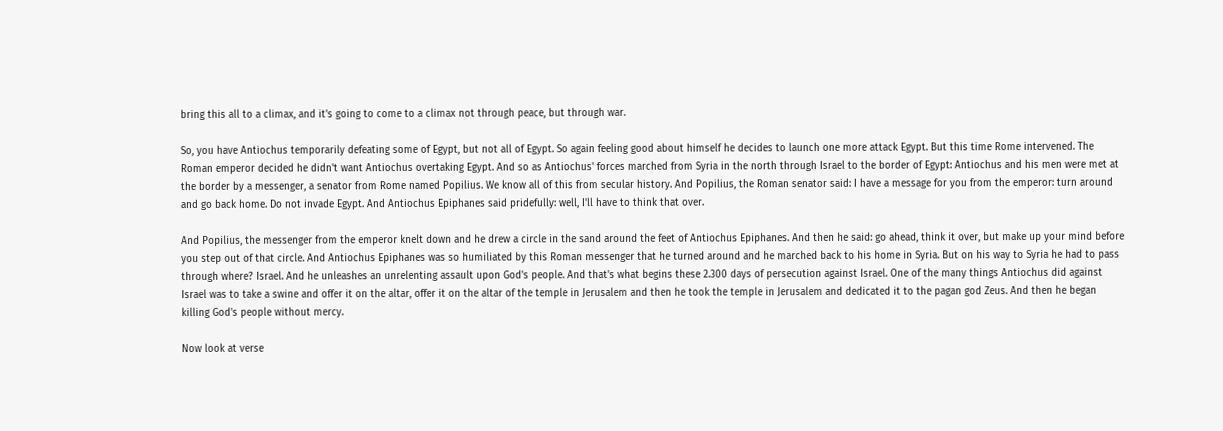bring this all to a climax, and it's going to come to a climax not through peace, but through war.

So, you have Antiochus temporarily defeating some of Egypt, but not all of Egypt. So again feeling good about himself he decides to launch one more attack Egypt. But this time Rome intervened. The Roman emperor decided he didn't want Antiochus overtaking Egypt. And so as Antiochus' forces marched from Syria in the north through Israel to the border of Egypt: Antiochus and his men were met at the border by a messenger, a senator from Rome named Popilius. We know all of this from secular history. And Popilius, the Roman senator said: I have a message for you from the emperor: turn around and go back home. Do not invade Egypt. And Antiochus Epiphanes said pridefully: well, I'll have to think that over.

And Popilius, the messenger from the emperor knelt down and he drew a circle in the sand around the feet of Antiochus Epiphanes. And then he said: go ahead, think it over, but make up your mind before you step out of that circle. And Antiochus Epiphanes was so humiliated by this Roman messenger that he turned around and he marched back to his home in Syria. But on his way to Syria he had to pass through where? Israel. And he unleashes an unrelenting assault upon God's people. And that's what begins these 2.300 days of persecution against Israel. One of the many things Antiochus did against Israel was to take a swine and offer it on the altar, offer it on the altar of the temple in Jerusalem and then he took the temple in Jerusalem and dedicated it to the pagan god Zeus. And then he began killing God's people without mercy.

Now look at verse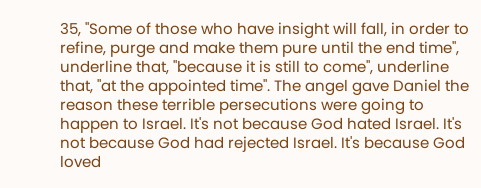35, "Some of those who have insight will fall, in order to refine, purge and make them pure until the end time", underline that, "because it is still to come", underline that, "at the appointed time". The angel gave Daniel the reason these terrible persecutions were going to happen to Israel. It's not because God hated Israel. It's not because God had rejected Israel. It's because God loved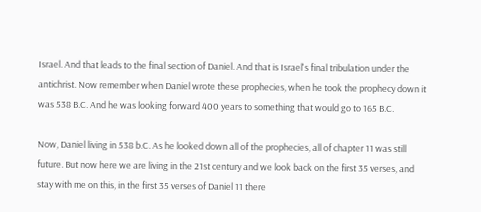Israel. And that leads to the final section of Daniel. And that is Israel's final tribulation under the antichrist. Now remember when Daniel wrote these prophecies, when he took the prophecy down it was 538 B.C. And he was looking forward 400 years to something that would go to 165 B.C.

Now, Daniel living in 538 b.C. As he looked down all of the prophecies, all of chapter 11 was still future. But now here we are living in the 21st century and we look back on the first 35 verses, and stay with me on this, in the first 35 verses of Daniel 11 there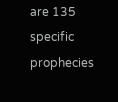are 135 specific prophecies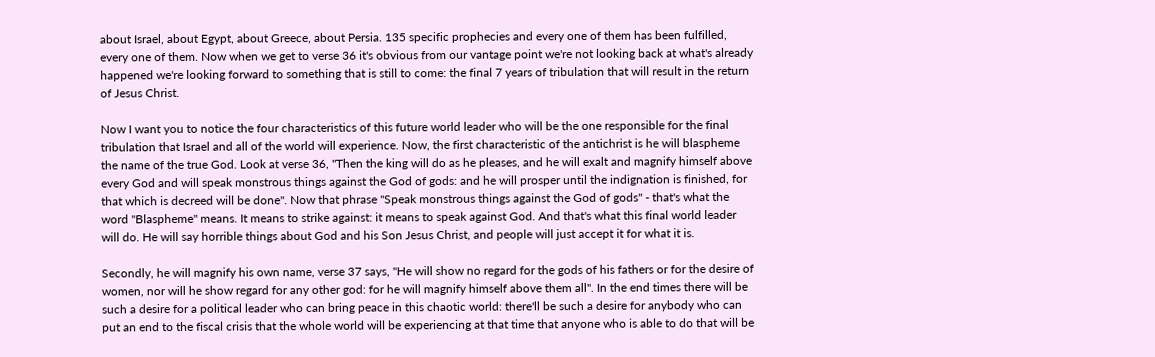about Israel, about Egypt, about Greece, about Persia. 135 specific prophecies and every one of them has been fulfilled, every one of them. Now when we get to verse 36 it's obvious from our vantage point we're not looking back at what's already happened we're looking forward to something that is still to come: the final 7 years of tribulation that will result in the return of Jesus Christ.

Now I want you to notice the four characteristics of this future world leader who will be the one responsible for the final tribulation that Israel and all of the world will experience. Now, the first characteristic of the antichrist is he will blaspheme the name of the true God. Look at verse 36, "Then the king will do as he pleases, and he will exalt and magnify himself above every God and will speak monstrous things against the God of gods: and he will prosper until the indignation is finished, for that which is decreed will be done". Now that phrase "Speak monstrous things against the God of gods" - that's what the word "Blaspheme" means. It means to strike against: it means to speak against God. And that's what this final world leader will do. He will say horrible things about God and his Son Jesus Christ, and people will just accept it for what it is.

Secondly, he will magnify his own name, verse 37 says, "He will show no regard for the gods of his fathers or for the desire of women, nor will he show regard for any other god: for he will magnify himself above them all". In the end times there will be such a desire for a political leader who can bring peace in this chaotic world: there'll be such a desire for anybody who can put an end to the fiscal crisis that the whole world will be experiencing at that time that anyone who is able to do that will be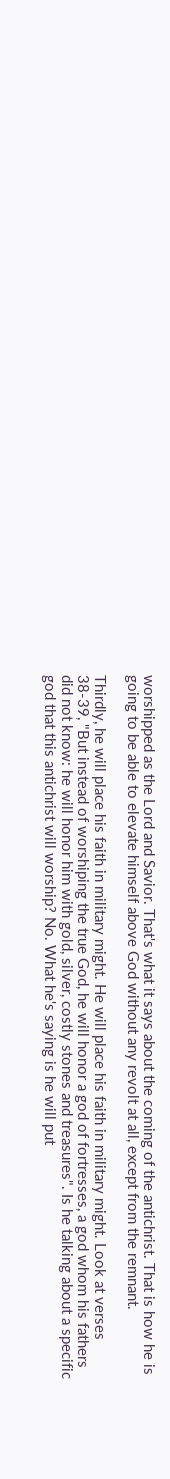worshipped as the Lord and Savior. That's what it says about the coming of the antichrist. That is how he is going to be able to elevate himself above God without any revolt at all, except from the remnant.

Thirdly, he will place his faith in military might. He will place his faith in military might. Look at verses 38-39, "But instead of worshiping the true God, he will honor a god of fortresses, a god whom his fathers did not know: he will honor him with gold, silver, costly stones and treasures". Is he talking about a specific god that this antichrist will worship? No. What he's saying is he will put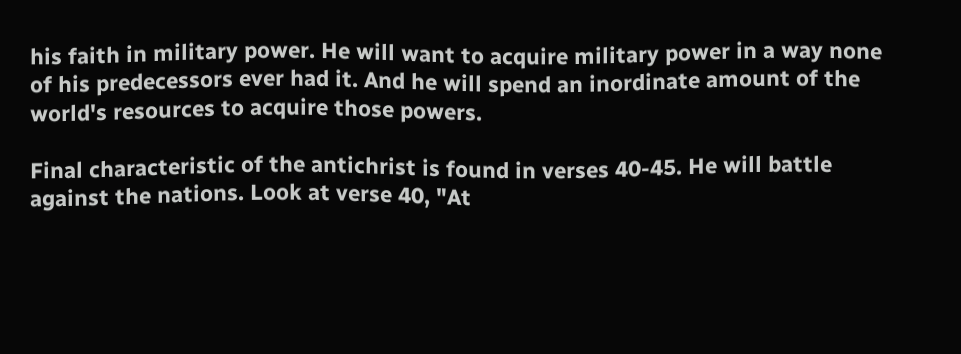his faith in military power. He will want to acquire military power in a way none of his predecessors ever had it. And he will spend an inordinate amount of the world's resources to acquire those powers.

Final characteristic of the antichrist is found in verses 40-45. He will battle against the nations. Look at verse 40, "At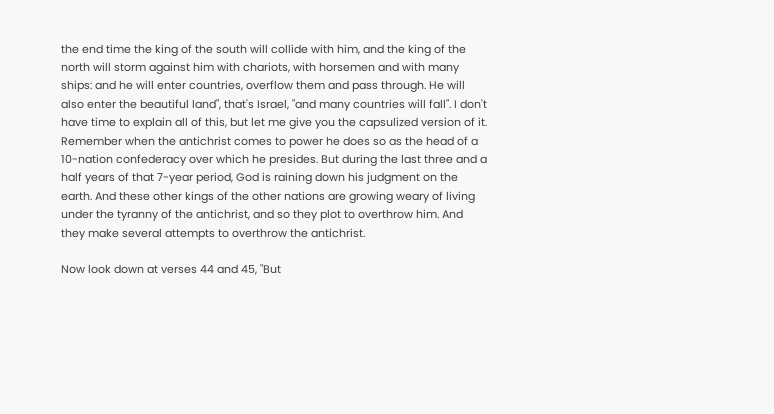the end time the king of the south will collide with him, and the king of the north will storm against him with chariots, with horsemen and with many ships: and he will enter countries, overflow them and pass through. He will also enter the beautiful land", that's Israel, "and many countries will fall". I don't have time to explain all of this, but let me give you the capsulized version of it. Remember when the antichrist comes to power he does so as the head of a 10-nation confederacy over which he presides. But during the last three and a half years of that 7-year period, God is raining down his judgment on the earth. And these other kings of the other nations are growing weary of living under the tyranny of the antichrist, and so they plot to overthrow him. And they make several attempts to overthrow the antichrist.

Now look down at verses 44 and 45, "But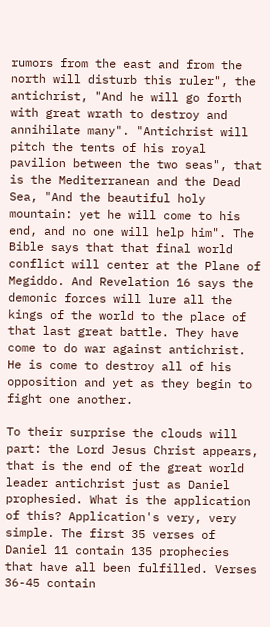rumors from the east and from the north will disturb this ruler", the antichrist, "And he will go forth with great wrath to destroy and annihilate many". "Antichrist will pitch the tents of his royal pavilion between the two seas", that is the Mediterranean and the Dead Sea, "And the beautiful holy mountain: yet he will come to his end, and no one will help him". The Bible says that that final world conflict will center at the Plane of Megiddo. And Revelation 16 says the demonic forces will lure all the kings of the world to the place of that last great battle. They have come to do war against antichrist. He is come to destroy all of his opposition and yet as they begin to fight one another.

To their surprise the clouds will part: the Lord Jesus Christ appears, that is the end of the great world leader antichrist just as Daniel prophesied. What is the application of this? Application's very, very simple. The first 35 verses of Daniel 11 contain 135 prophecies that have all been fulfilled. Verses 36-45 contain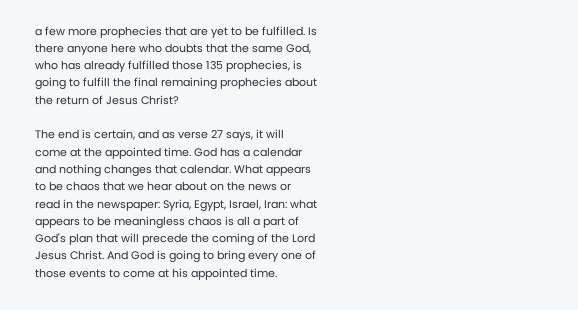a few more prophecies that are yet to be fulfilled. Is there anyone here who doubts that the same God, who has already fulfilled those 135 prophecies, is going to fulfill the final remaining prophecies about the return of Jesus Christ?

The end is certain, and as verse 27 says, it will come at the appointed time. God has a calendar and nothing changes that calendar. What appears to be chaos that we hear about on the news or read in the newspaper: Syria, Egypt, Israel, Iran: what appears to be meaningless chaos is all a part of God's plan that will precede the coming of the Lord Jesus Christ. And God is going to bring every one of those events to come at his appointed time.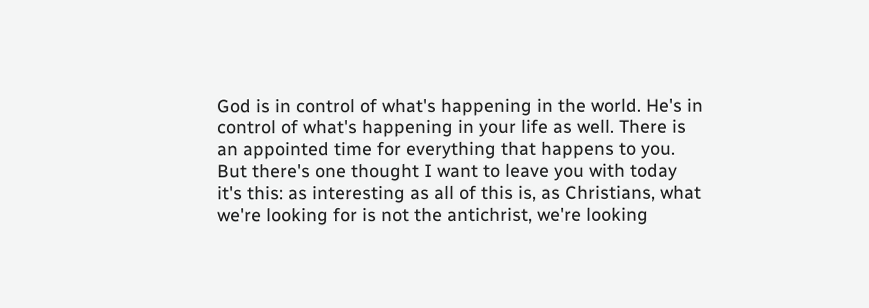God is in control of what's happening in the world. He's in control of what's happening in your life as well. There is an appointed time for everything that happens to you. But there's one thought I want to leave you with today it's this: as interesting as all of this is, as Christians, what we're looking for is not the antichrist, we're looking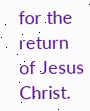for the return of Jesus Christ.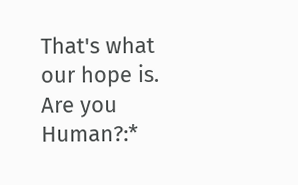That's what our hope is.
Are you Human?:*